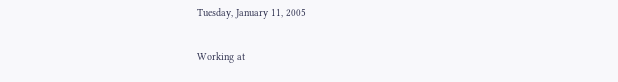Tuesday, January 11, 2005

Working at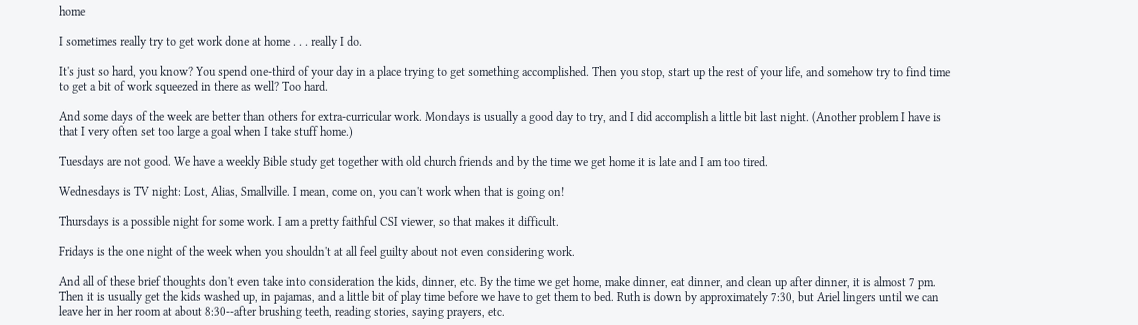home

I sometimes really try to get work done at home . . . really I do.

It's just so hard, you know? You spend one-third of your day in a place trying to get something accomplished. Then you stop, start up the rest of your life, and somehow try to find time to get a bit of work squeezed in there as well? Too hard.

And some days of the week are better than others for extra-curricular work. Mondays is usually a good day to try, and I did accomplish a little bit last night. (Another problem I have is that I very often set too large a goal when I take stuff home.)

Tuesdays are not good. We have a weekly Bible study get together with old church friends and by the time we get home it is late and I am too tired.

Wednesdays is TV night: Lost, Alias, Smallville. I mean, come on, you can't work when that is going on!

Thursdays is a possible night for some work. I am a pretty faithful CSI viewer, so that makes it difficult.

Fridays is the one night of the week when you shouldn't at all feel guilty about not even considering work.

And all of these brief thoughts don't even take into consideration the kids, dinner, etc. By the time we get home, make dinner, eat dinner, and clean up after dinner, it is almost 7 pm. Then it is usually get the kids washed up, in pajamas, and a little bit of play time before we have to get them to bed. Ruth is down by approximately 7:30, but Ariel lingers until we can leave her in her room at about 8:30--after brushing teeth, reading stories, saying prayers, etc.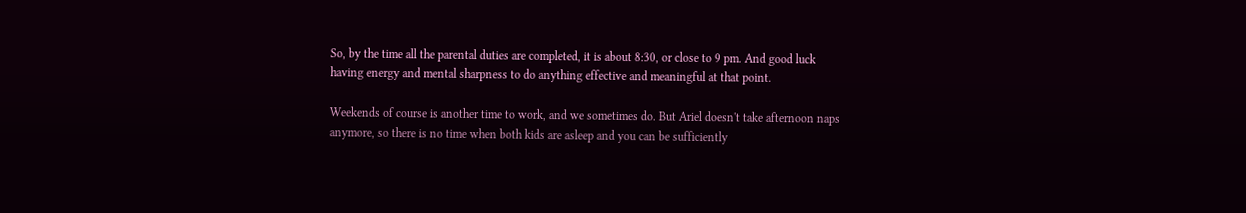So, by the time all the parental duties are completed, it is about 8:30, or close to 9 pm. And good luck having energy and mental sharpness to do anything effective and meaningful at that point.

Weekends of course is another time to work, and we sometimes do. But Ariel doesn't take afternoon naps anymore, so there is no time when both kids are asleep and you can be sufficiently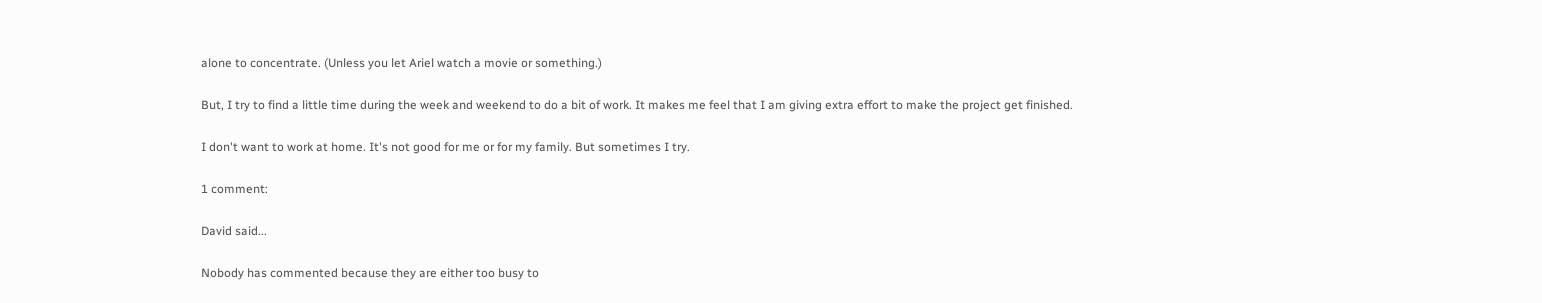alone to concentrate. (Unless you let Ariel watch a movie or something.)

But, I try to find a little time during the week and weekend to do a bit of work. It makes me feel that I am giving extra effort to make the project get finished.

I don't want to work at home. It's not good for me or for my family. But sometimes I try.

1 comment:

David said...

Nobody has commented because they are either too busy to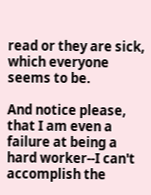read or they are sick, which everyone seems to be.

And notice please, that I am even a failure at being a hard worker--I can't accomplish the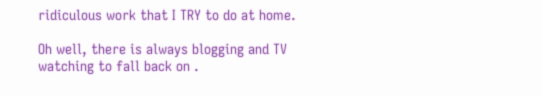ridiculous work that I TRY to do at home.

Oh well, there is always blogging and TV watching to fall back on .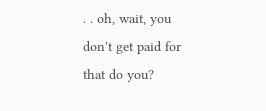. . oh, wait, you don't get paid for that do you?